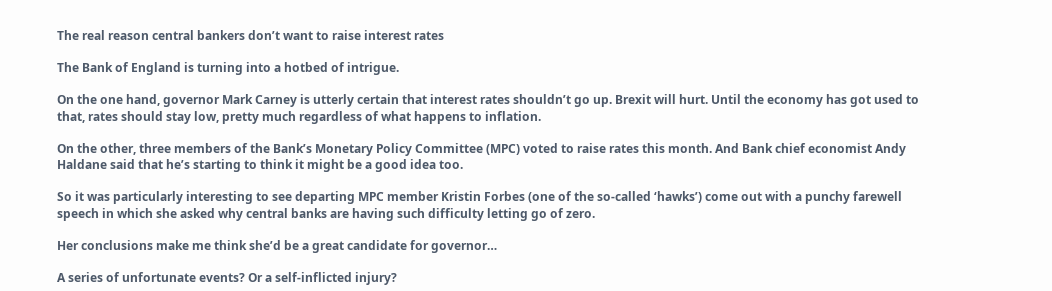The real reason central bankers don’t want to raise interest rates

The Bank of England is turning into a hotbed of intrigue.

On the one hand, governor Mark Carney is utterly certain that interest rates shouldn’t go up. Brexit will hurt. Until the economy has got used to that, rates should stay low, pretty much regardless of what happens to inflation.

On the other, three members of the Bank’s Monetary Policy Committee (MPC) voted to raise rates this month. And Bank chief economist Andy Haldane said that he’s starting to think it might be a good idea too.

So it was particularly interesting to see departing MPC member Kristin Forbes (one of the so-called ‘hawks’) come out with a punchy farewell speech in which she asked why central banks are having such difficulty letting go of zero.

Her conclusions make me think she’d be a great candidate for governor…

A series of unfortunate events? Or a self-inflicted injury?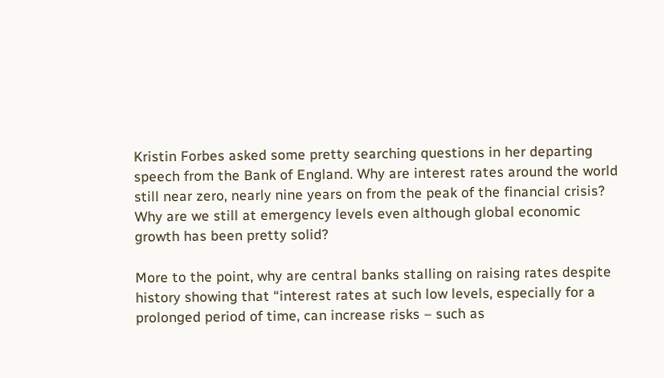Kristin Forbes asked some pretty searching questions in her departing speech from the Bank of England. Why are interest rates around the world still near zero, nearly nine years on from the peak of the financial crisis? Why are we still at emergency levels even although global economic growth has been pretty solid?

More to the point, why are central banks stalling on raising rates despite history showing that “interest rates at such low levels, especially for a prolonged period of time, can increase risks – such as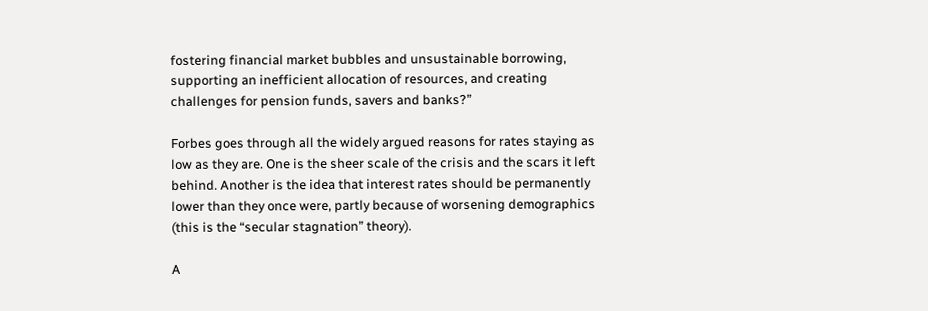fostering financial market bubbles and unsustainable borrowing, supporting an inefficient allocation of resources, and creating challenges for pension funds, savers and banks?”

Forbes goes through all the widely argued reasons for rates staying as low as they are. One is the sheer scale of the crisis and the scars it left behind. Another is the idea that interest rates should be permanently lower than they once were, partly because of worsening demographics (this is the “secular stagnation” theory).

A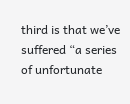third is that we’ve suffered “a series of unfortunate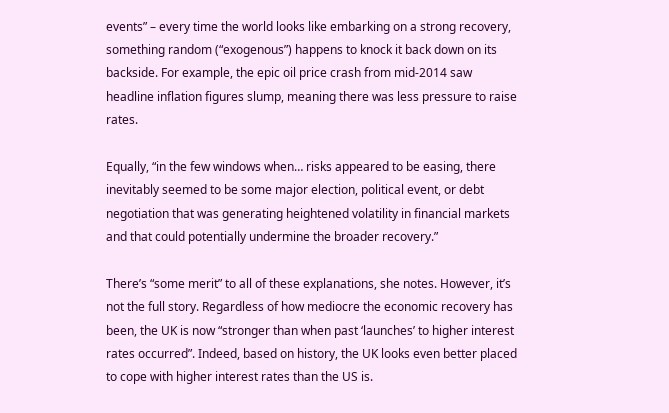events” – every time the world looks like embarking on a strong recovery, something random (“exogenous”) happens to knock it back down on its backside. For example, the epic oil price crash from mid-2014 saw headline inflation figures slump, meaning there was less pressure to raise rates.

Equally, “in the few windows when… risks appeared to be easing, there inevitably seemed to be some major election, political event, or debt negotiation that was generating heightened volatility in financial markets and that could potentially undermine the broader recovery.”

There’s “some merit” to all of these explanations, she notes. However, it’s not the full story. Regardless of how mediocre the economic recovery has been, the UK is now “stronger than when past ‘launches’ to higher interest rates occurred”. Indeed, based on history, the UK looks even better placed to cope with higher interest rates than the US is.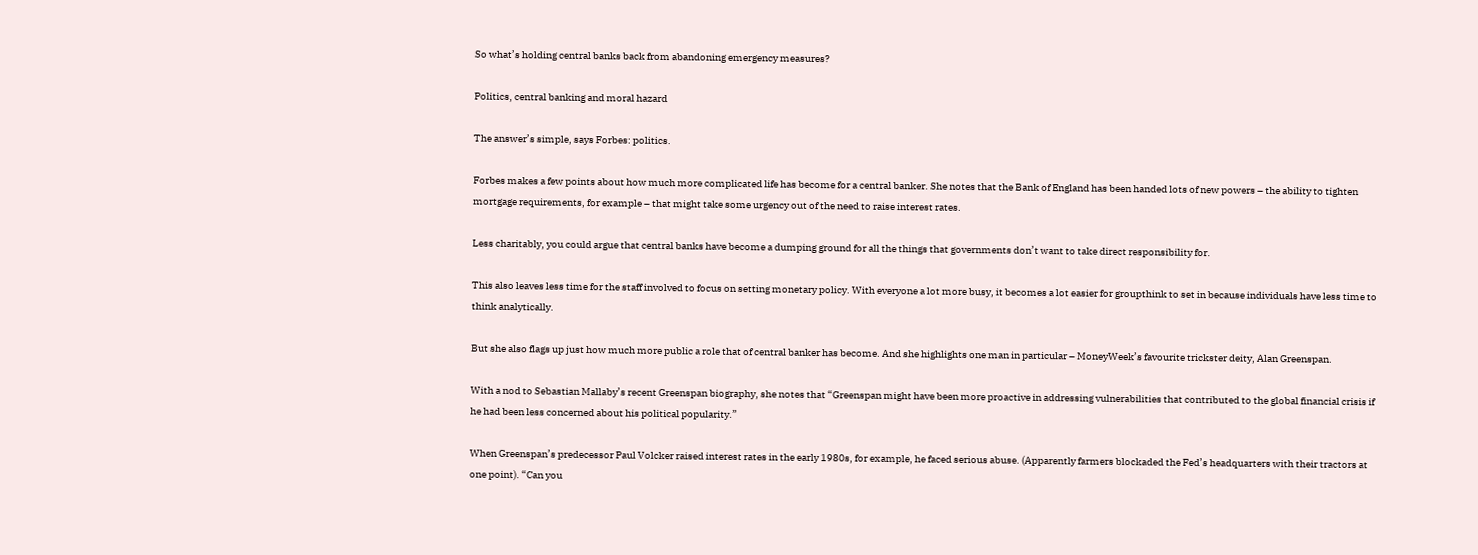So what’s holding central banks back from abandoning emergency measures?

Politics, central banking and moral hazard

The answer’s simple, says Forbes: politics.

Forbes makes a few points about how much more complicated life has become for a central banker. She notes that the Bank of England has been handed lots of new powers – the ability to tighten mortgage requirements, for example – that might take some urgency out of the need to raise interest rates.

Less charitably, you could argue that central banks have become a dumping ground for all the things that governments don’t want to take direct responsibility for.

This also leaves less time for the staff involved to focus on setting monetary policy. With everyone a lot more busy, it becomes a lot easier for groupthink to set in because individuals have less time to think analytically.

But she also flags up just how much more public a role that of central banker has become. And she highlights one man in particular – MoneyWeek’s favourite trickster deity, Alan Greenspan.

With a nod to Sebastian Mallaby’s recent Greenspan biography, she notes that “Greenspan might have been more proactive in addressing vulnerabilities that contributed to the global financial crisis if he had been less concerned about his political popularity.”

When Greenspan’s predecessor Paul Volcker raised interest rates in the early 1980s, for example, he faced serious abuse. (Apparently farmers blockaded the Fed’s headquarters with their tractors at one point). “Can you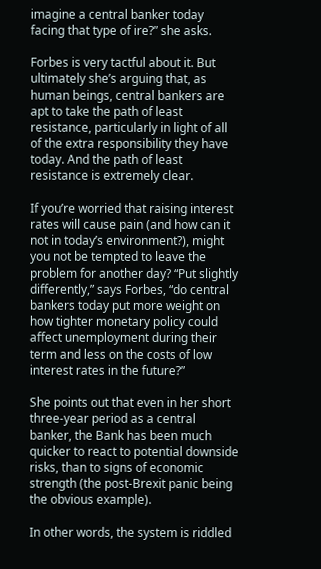imagine a central banker today facing that type of ire?” she asks.

Forbes is very tactful about it. But ultimately she’s arguing that, as human beings, central bankers are apt to take the path of least resistance, particularly in light of all of the extra responsibility they have today. And the path of least resistance is extremely clear.

If you’re worried that raising interest rates will cause pain (and how can it not in today’s environment?), might you not be tempted to leave the problem for another day? “Put slightly differently,” says Forbes, “do central bankers today put more weight on how tighter monetary policy could affect unemployment during their term and less on the costs of low interest rates in the future?”

She points out that even in her short three-year period as a central banker, the Bank has been much quicker to react to potential downside risks, than to signs of economic strength (the post-Brexit panic being the obvious example).

In other words, the system is riddled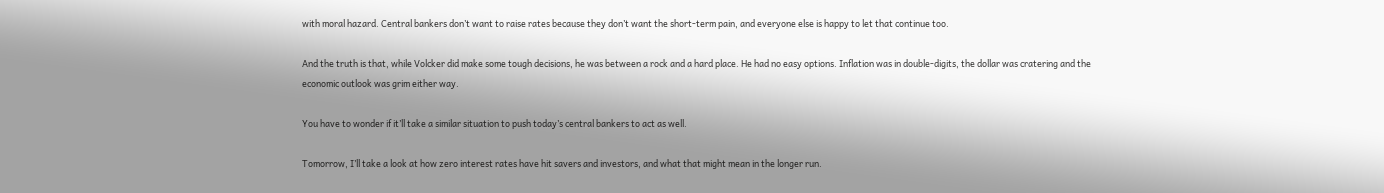with moral hazard. Central bankers don’t want to raise rates because they don’t want the short-term pain, and everyone else is happy to let that continue too.

And the truth is that, while Volcker did make some tough decisions, he was between a rock and a hard place. He had no easy options. Inflation was in double-digits, the dollar was cratering and the economic outlook was grim either way.

You have to wonder if it’ll take a similar situation to push today’s central bankers to act as well.

Tomorrow, I’ll take a look at how zero interest rates have hit savers and investors, and what that might mean in the longer run.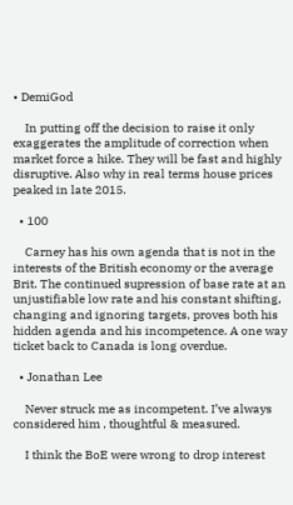• DemiGod

    In putting off the decision to raise it only exaggerates the amplitude of correction when market force a hike. They will be fast and highly disruptive. Also why in real terms house prices peaked in late 2015.

  • 100

    Carney has his own agenda that is not in the interests of the British economy or the average Brit. The continued supression of base rate at an unjustifiable low rate and his constant shifting, changing and ignoring targets, proves both his hidden agenda and his incompetence. A one way ticket back to Canada is long overdue.

  • Jonathan Lee

    Never struck me as incompetent. I’ve always considered him , thoughtful & measured.

    I think the BoE were wrong to drop interest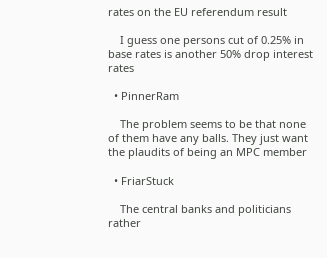rates on the EU referendum result

    I guess one persons cut of 0.25% in base rates is another 50% drop interest rates

  • PinnerRam

    The problem seems to be that none of them have any balls. They just want the plaudits of being an MPC member

  • FriarStuck

    The central banks and politicians rather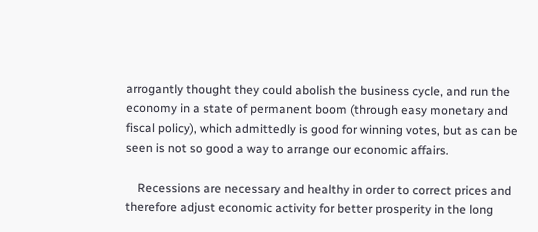arrogantly thought they could abolish the business cycle, and run the economy in a state of permanent boom (through easy monetary and fiscal policy), which admittedly is good for winning votes, but as can be seen is not so good a way to arrange our economic affairs.

    Recessions are necessary and healthy in order to correct prices and therefore adjust economic activity for better prosperity in the long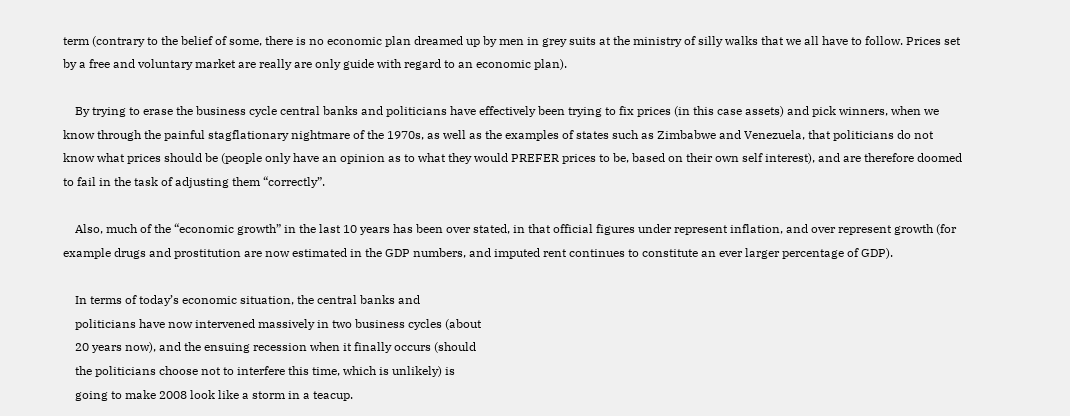term (contrary to the belief of some, there is no economic plan dreamed up by men in grey suits at the ministry of silly walks that we all have to follow. Prices set by a free and voluntary market are really are only guide with regard to an economic plan).

    By trying to erase the business cycle central banks and politicians have effectively been trying to fix prices (in this case assets) and pick winners, when we know through the painful stagflationary nightmare of the 1970s, as well as the examples of states such as Zimbabwe and Venezuela, that politicians do not know what prices should be (people only have an opinion as to what they would PREFER prices to be, based on their own self interest), and are therefore doomed to fail in the task of adjusting them “correctly”.

    Also, much of the “economic growth” in the last 10 years has been over stated, in that official figures under represent inflation, and over represent growth (for example drugs and prostitution are now estimated in the GDP numbers, and imputed rent continues to constitute an ever larger percentage of GDP).

    In terms of today’s economic situation, the central banks and
    politicians have now intervened massively in two business cycles (about
    20 years now), and the ensuing recession when it finally occurs (should
    the politicians choose not to interfere this time, which is unlikely) is
    going to make 2008 look like a storm in a teacup.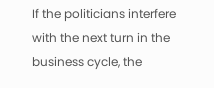If the politicians interfere with the next turn in the business cycle, the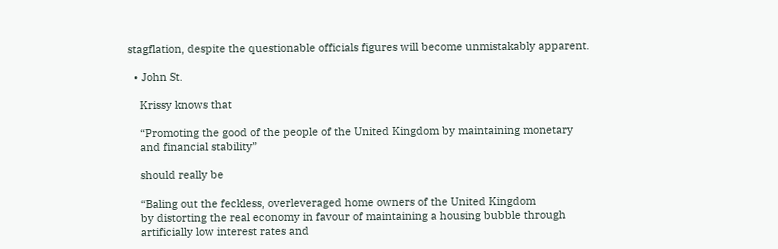stagflation, despite the questionable officials figures will become unmistakably apparent.

  • John St.

    Krissy knows that

    “Promoting the good of the people of the United Kingdom by maintaining monetary
    and financial stability”

    should really be

    “Baling out the feckless, overleveraged home owners of the United Kingdom
    by distorting the real economy in favour of maintaining a housing bubble through
    artificially low interest rates and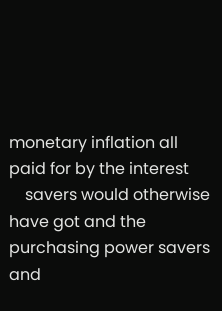monetary inflation all paid for by the interest
    savers would otherwise have got and the purchasing power savers and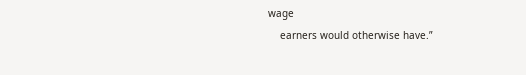wage
    earners would otherwise have.”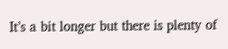It’s a bit longer but there is plenty of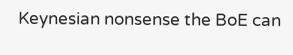Keynesian nonsense the BoE can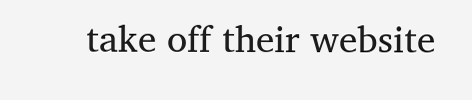take off their website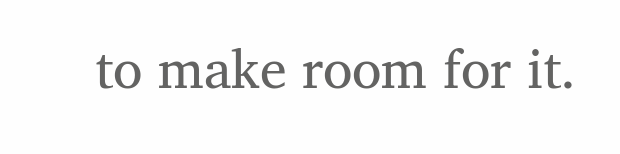to make room for it.